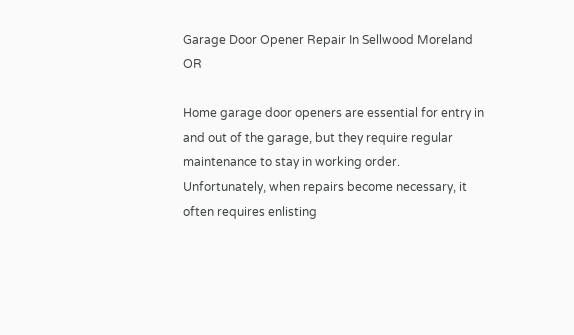Garage Door Opener Repair In Sellwood Moreland OR

Home garage door openers are essential for entry in and out of the garage, but they require regular maintenance to stay in working order. Unfortunately, when repairs become necessary, it often requires enlisting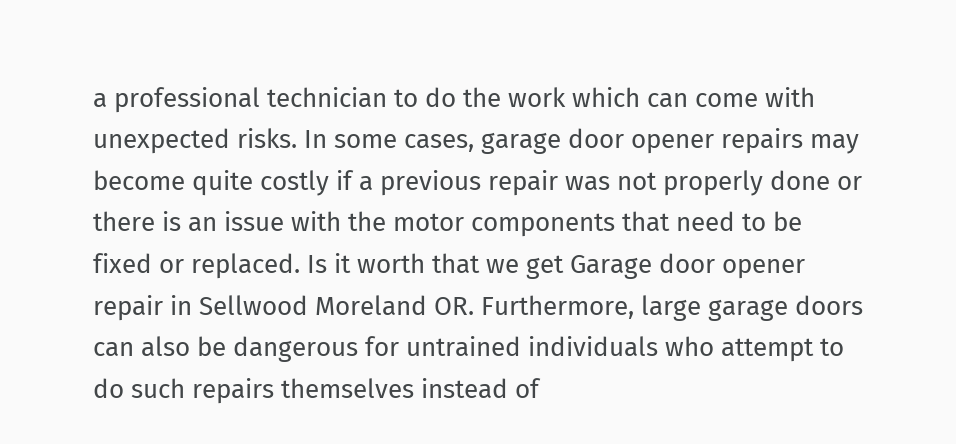a professional technician to do the work which can come with unexpected risks. In some cases, garage door opener repairs may become quite costly if a previous repair was not properly done or there is an issue with the motor components that need to be fixed or replaced. Is it worth that we get Garage door opener repair in Sellwood Moreland OR. Furthermore, large garage doors can also be dangerous for untrained individuals who attempt to do such repairs themselves instead of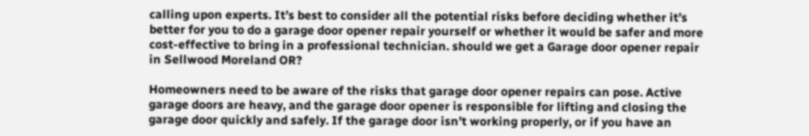calling upon experts. It’s best to consider all the potential risks before deciding whether it’s better for you to do a garage door opener repair yourself or whether it would be safer and more cost-effective to bring in a professional technician. should we get a Garage door opener repair in Sellwood Moreland OR?

Homeowners need to be aware of the risks that garage door opener repairs can pose. Active garage doors are heavy, and the garage door opener is responsible for lifting and closing the garage door quickly and safely. If the garage door isn’t working properly, or if you have an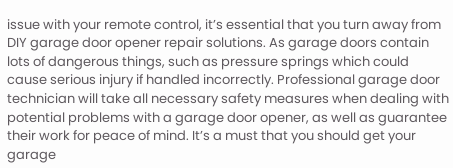issue with your remote control, it’s essential that you turn away from DIY garage door opener repair solutions. As garage doors contain lots of dangerous things, such as pressure springs which could cause serious injury if handled incorrectly. Professional garage door technician will take all necessary safety measures when dealing with potential problems with a garage door opener, as well as guarantee their work for peace of mind. It’s a must that you should get your garage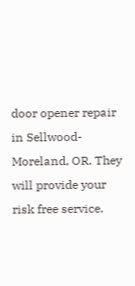door opener repair in Sellwood-Moreland, OR. They will provide your risk free service.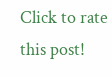Click to rate this post!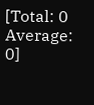[Total: 0 Average: 0]